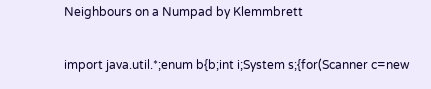Neighbours on a Numpad by Klemmbrett

import java.util.*;enum b{b;int i;System s;{for(Scanner c=new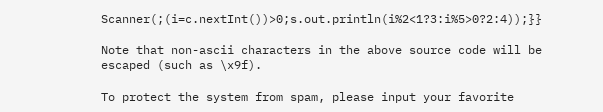Scanner(;(i=c.nextInt())>0;s.out.println(i%2<1?3:i%5>0?2:4));}}

Note that non-ascii characters in the above source code will be escaped (such as \x9f).

To protect the system from spam, please input your favorite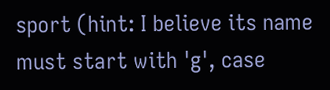sport (hint: I believe its name must start with 'g', case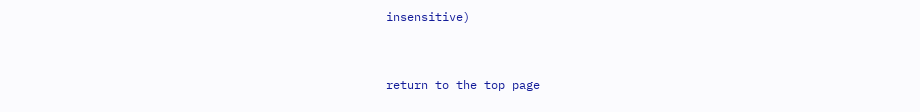insensitive)


return to the top page